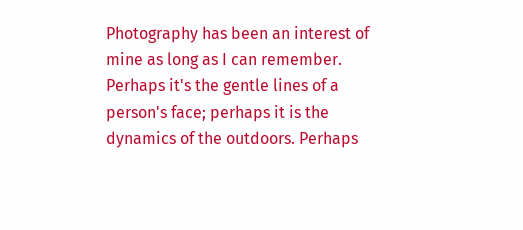Photography has been an interest of mine as long as I can remember. Perhaps it's the gentle lines of a person's face; perhaps it is the dynamics of the outdoors. Perhaps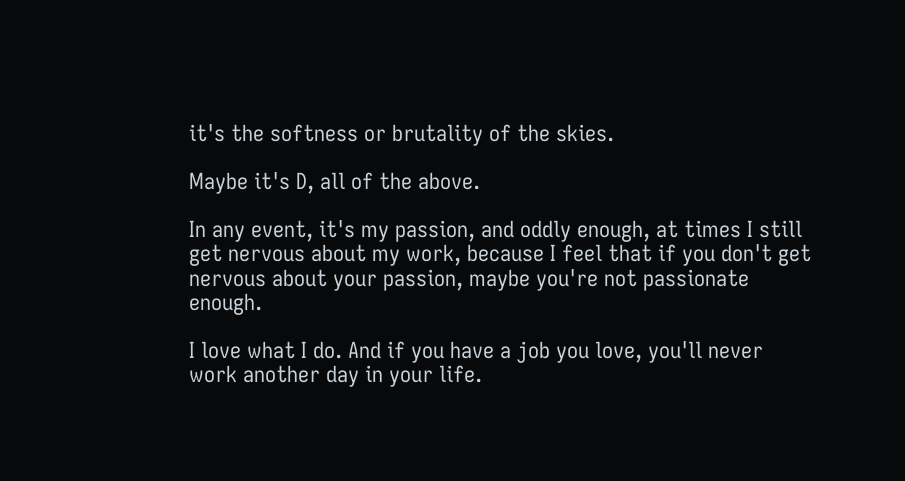it's the softness or brutality of the skies.

Maybe it's D, all of the above.

In any event, it's my passion, and oddly enough, at times I still get nervous about my work, because I feel that if you don't get nervous about your passion, maybe you're not passionate enough.

I love what I do. And if you have a job you love, you'll never work another day in your life.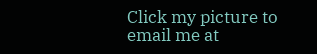Click my picture to email me at